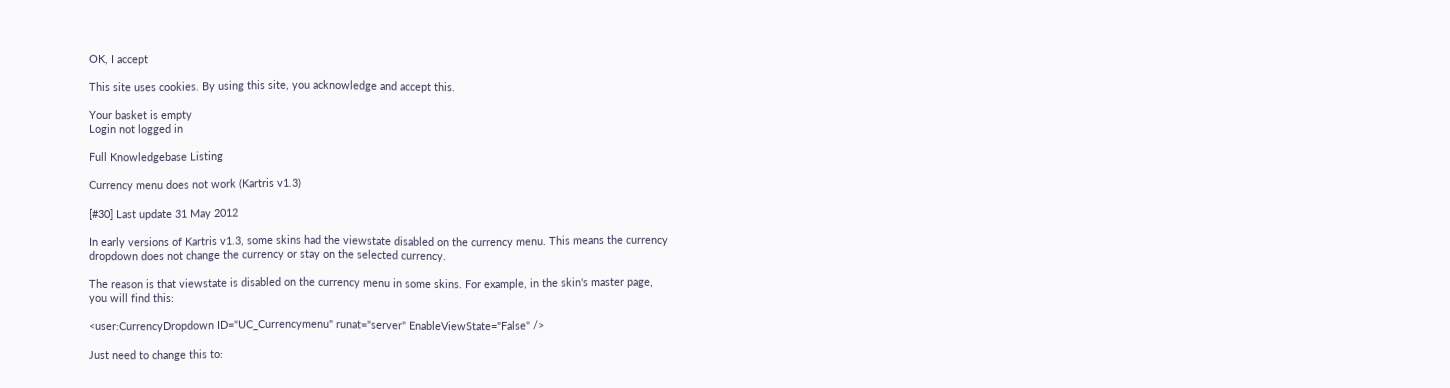OK, I accept

This site uses cookies. By using this site, you acknowledge and accept this.

Your basket is empty
Login not logged in

Full Knowledgebase Listing

Currency menu does not work (Kartris v1.3)

[#30] Last update 31 May 2012

In early versions of Kartris v1.3, some skins had the viewstate disabled on the currency menu. This means the currency dropdown does not change the currency or stay on the selected currency.

The reason is that viewstate is disabled on the currency menu in some skins. For example, in the skin's master page, you will find this:

<user:CurrencyDropdown ID="UC_Currencymenu" runat="server" EnableViewState="False" />

Just need to change this to: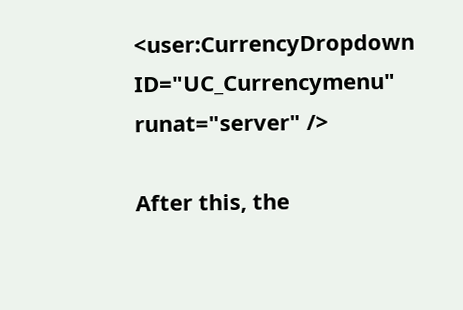<user:CurrencyDropdown ID="UC_Currencymenu" runat="server" />

After this, the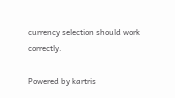currency selection should work correctly.

Powered by kartris